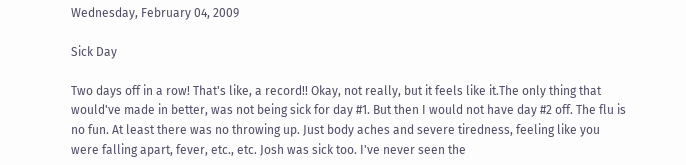Wednesday, February 04, 2009

Sick Day

Two days off in a row! That's like, a record!! Okay, not really, but it feels like it.The only thing that would've made in better, was not being sick for day #1. But then I would not have day #2 off. The flu is no fun. At least there was no throwing up. Just body aches and severe tiredness, feeling like you were falling apart, fever, etc., etc. Josh was sick too. I've never seen the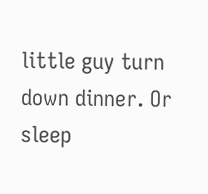little guy turn down dinner. Or sleep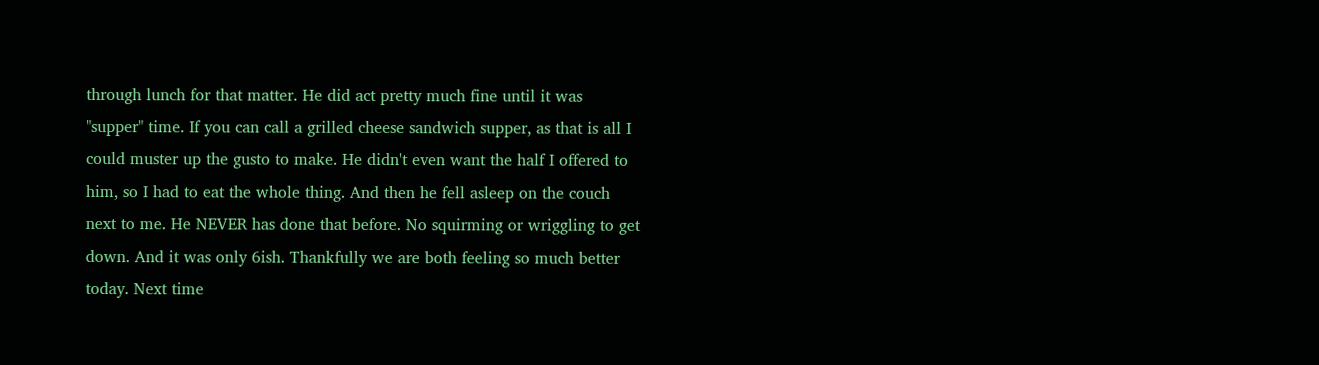through lunch for that matter. He did act pretty much fine until it was "supper" time. If you can call a grilled cheese sandwich supper, as that is all I could muster up the gusto to make. He didn't even want the half I offered to him, so I had to eat the whole thing. And then he fell asleep on the couch next to me. He NEVER has done that before. No squirming or wriggling to get down. And it was only 6ish. Thankfully we are both feeling so much better today. Next time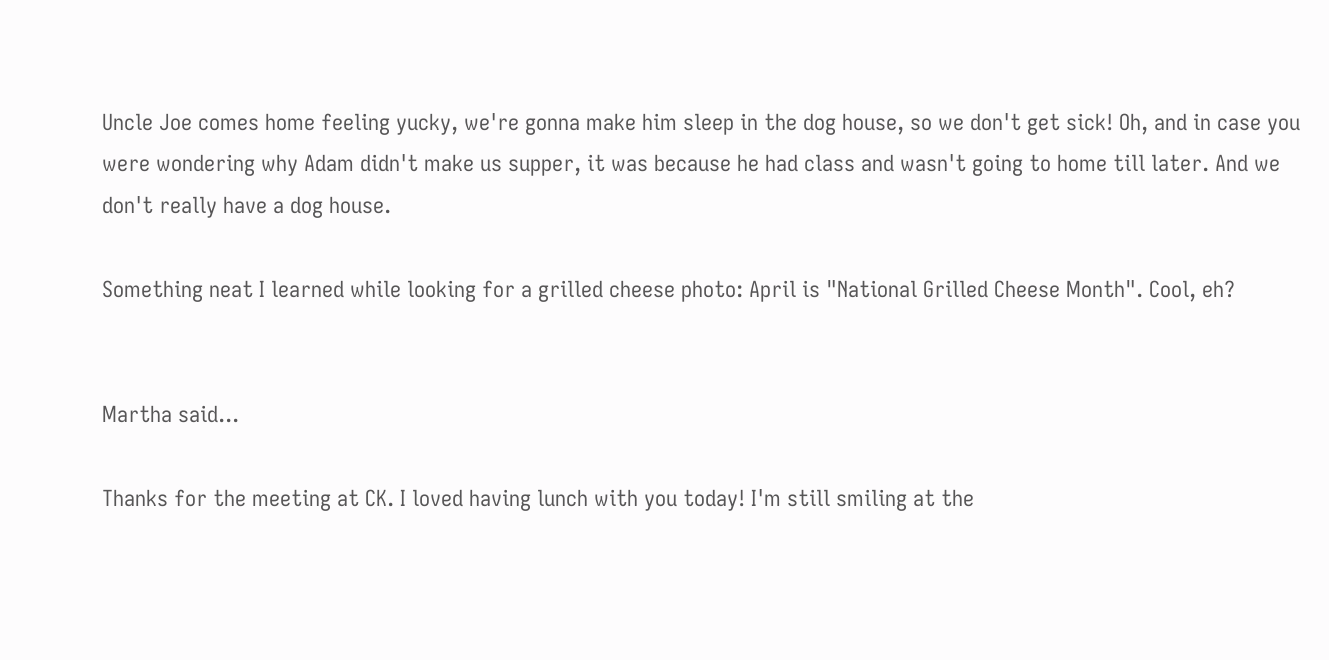Uncle Joe comes home feeling yucky, we're gonna make him sleep in the dog house, so we don't get sick! Oh, and in case you were wondering why Adam didn't make us supper, it was because he had class and wasn't going to home till later. And we don't really have a dog house.

Something neat I learned while looking for a grilled cheese photo: April is "National Grilled Cheese Month". Cool, eh?


Martha said...

Thanks for the meeting at CK. I loved having lunch with you today! I'm still smiling at the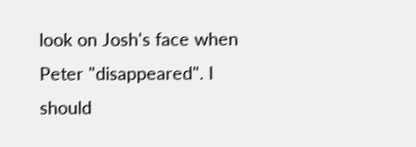look on Josh's face when Peter "disappeared". I should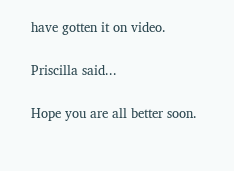have gotten it on video.

Priscilla said...

Hope you are all better soon.